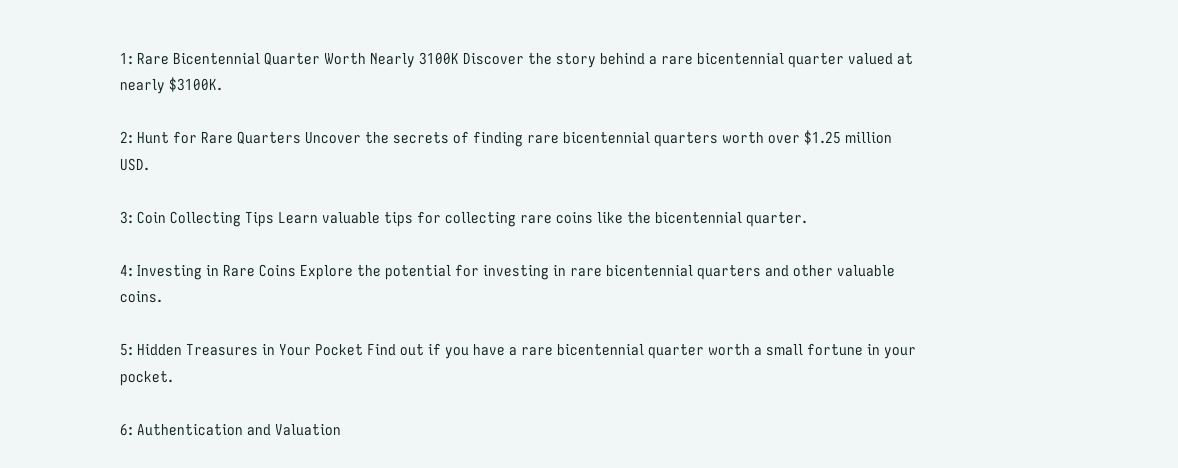1: Rare Bicentennial Quarter Worth Nearly 3100K Discover the story behind a rare bicentennial quarter valued at nearly $3100K.

2: Hunt for Rare Quarters Uncover the secrets of finding rare bicentennial quarters worth over $1.25 million USD.

3: Coin Collecting Tips Learn valuable tips for collecting rare coins like the bicentennial quarter.

4: Investing in Rare Coins Explore the potential for investing in rare bicentennial quarters and other valuable coins.

5: Hidden Treasures in Your Pocket Find out if you have a rare bicentennial quarter worth a small fortune in your pocket.

6: Authentication and Valuation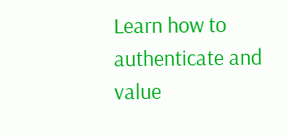Learn how to authenticate and value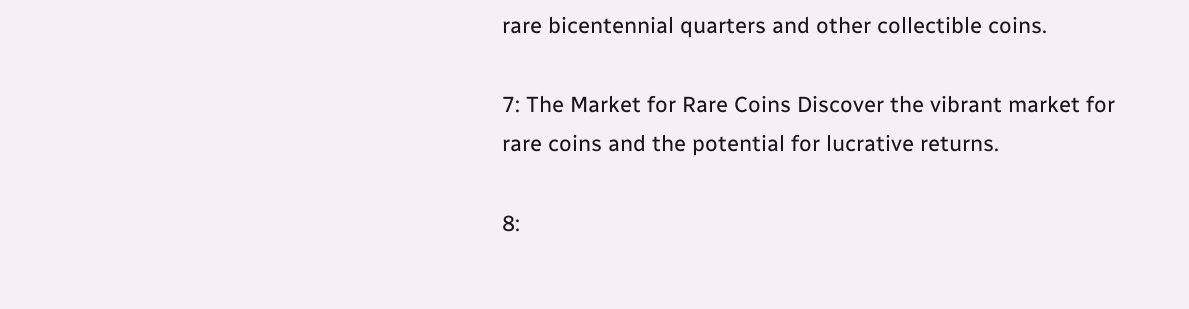rare bicentennial quarters and other collectible coins.

7: The Market for Rare Coins Discover the vibrant market for rare coins and the potential for lucrative returns.

8: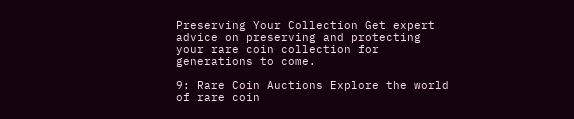Preserving Your Collection Get expert advice on preserving and protecting your rare coin collection for generations to come.

9: Rare Coin Auctions Explore the world of rare coin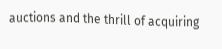auctions and the thrill of acquiring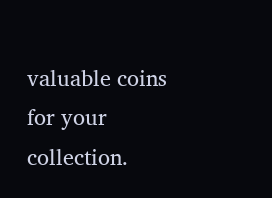valuable coins for your collection.